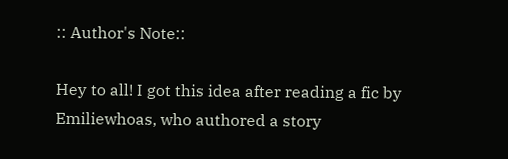:: Author's Note::

Hey to all! I got this idea after reading a fic by Emiliewhoas, who authored a story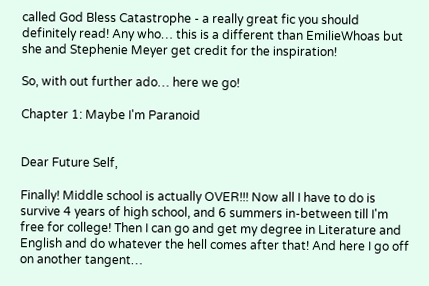called God Bless Catastrophe - a really great fic you should definitely read! Any who… this is a different than EmilieWhoas but she and Stephenie Meyer get credit for the inspiration!

So, with out further ado… here we go!

Chapter 1: Maybe I'm Paranoid


Dear Future Self,

Finally! Middle school is actually OVER!!! Now all I have to do is survive 4 years of high school, and 6 summers in-between till I'm free for college! Then I can go and get my degree in Literature and English and do whatever the hell comes after that! And here I go off on another tangent…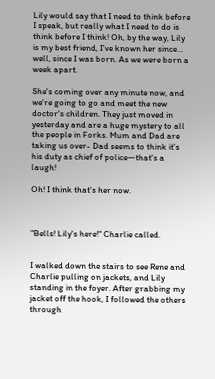Lily would say that I need to think before I speak, but really what I need to do is think before I think! Oh, by the way, Lily is my best friend, I've known her since… well, since I was born. As we were born a week apart.

She's coming over any minute now, and we're going to go and meet the new doctor's children. They just moved in yesterday and are a huge mystery to all the people in Forks. Mum and Dad are taking us over- Dad seems to think it's his duty as chief of police—that's a laugh!

Oh! I think that's her now.



"Bells! Lily's here!" Charlie called.


I walked down the stairs to see Rene and Charlie pulling on jackets, and Lily standing in the foyer. After grabbing my jacket off the hook, I followed the others through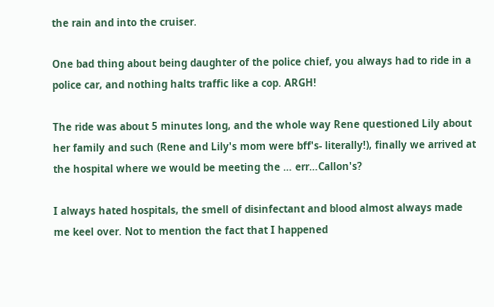the rain and into the cruiser.

One bad thing about being daughter of the police chief, you always had to ride in a police car, and nothing halts traffic like a cop. ARGH!

The ride was about 5 minutes long, and the whole way Rene questioned Lily about her family and such (Rene and Lily's mom were bff's- literally!), finally we arrived at the hospital where we would be meeting the … err…Callon's?

I always hated hospitals, the smell of disinfectant and blood almost always made me keel over. Not to mention the fact that I happened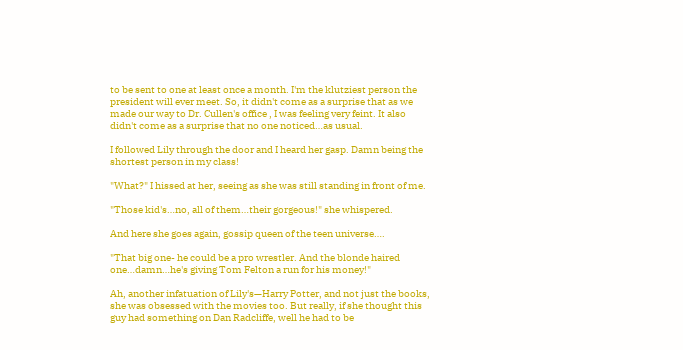to be sent to one at least once a month. I'm the klutziest person the president will ever meet. So, it didn't come as a surprise that as we made our way to Dr. Cullen's office , I was feeling very feint. It also didn't come as a surprise that no one noticed…as usual.

I followed Lily through the door and I heard her gasp. Damn being the shortest person in my class!

"What?" I hissed at her, seeing as she was still standing in front of me.

"Those kid's…no, all of them…their gorgeous!" she whispered.

And here she goes again, gossip queen of the teen universe….

"That big one- he could be a pro wrestler. And the blonde haired one…damn…he's giving Tom Felton a run for his money!"

Ah, another infatuation of Lily's—Harry Potter, and not just the books, she was obsessed with the movies too. But really, if she thought this guy had something on Dan Radcliffe, well he had to be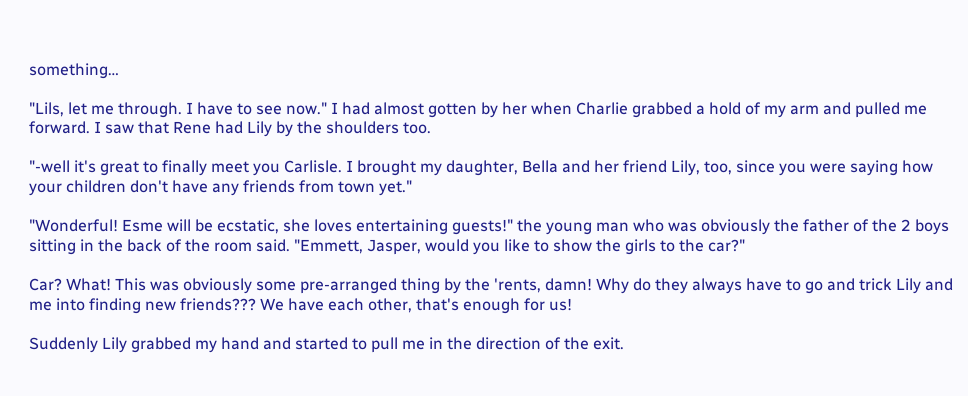something…

"Lils, let me through. I have to see now." I had almost gotten by her when Charlie grabbed a hold of my arm and pulled me forward. I saw that Rene had Lily by the shoulders too.

"-well it's great to finally meet you Carlisle. I brought my daughter, Bella and her friend Lily, too, since you were saying how your children don't have any friends from town yet."

"Wonderful! Esme will be ecstatic, she loves entertaining guests!" the young man who was obviously the father of the 2 boys sitting in the back of the room said. "Emmett, Jasper, would you like to show the girls to the car?"

Car? What! This was obviously some pre-arranged thing by the 'rents, damn! Why do they always have to go and trick Lily and me into finding new friends??? We have each other, that's enough for us!

Suddenly Lily grabbed my hand and started to pull me in the direction of the exit.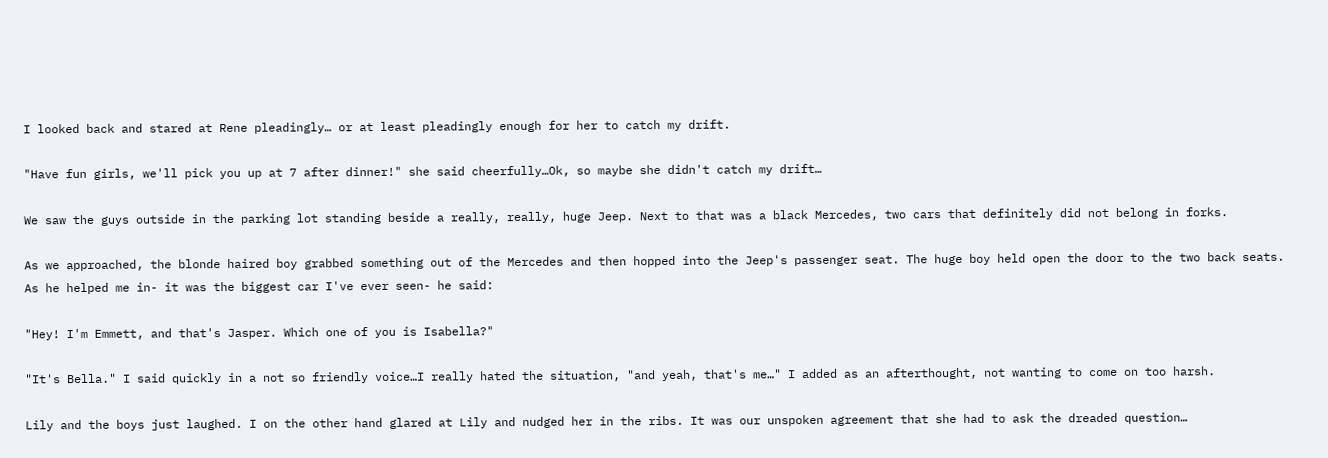I looked back and stared at Rene pleadingly… or at least pleadingly enough for her to catch my drift.

"Have fun girls, we'll pick you up at 7 after dinner!" she said cheerfully…Ok, so maybe she didn't catch my drift…

We saw the guys outside in the parking lot standing beside a really, really, huge Jeep. Next to that was a black Mercedes, two cars that definitely did not belong in forks.

As we approached, the blonde haired boy grabbed something out of the Mercedes and then hopped into the Jeep's passenger seat. The huge boy held open the door to the two back seats. As he helped me in- it was the biggest car I've ever seen- he said:

"Hey! I'm Emmett, and that's Jasper. Which one of you is Isabella?"

"It's Bella." I said quickly in a not so friendly voice…I really hated the situation, "and yeah, that's me…" I added as an afterthought, not wanting to come on too harsh.

Lily and the boys just laughed. I on the other hand glared at Lily and nudged her in the ribs. It was our unspoken agreement that she had to ask the dreaded question…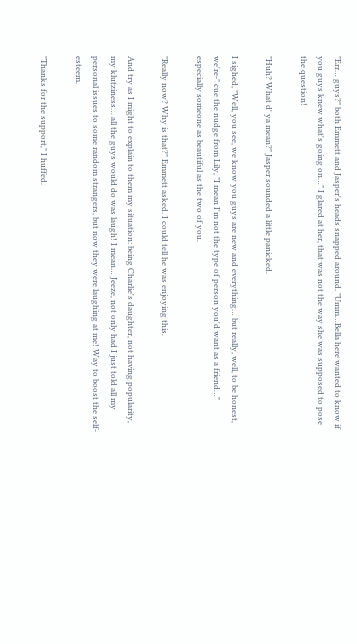"Err… guys?" both Emmett and Jasper's heads snapped around. "Umm…Bella here wanted to know if you guys knew what's going on…" I glared at her, that was not the way she was supposed to pose the question!

"Huh? What d' ya mean?" Jasper sounded a little panicked.

I sighed, "Well, you see, we know you guys are new and everything… but really, well, to be honest, we're-" cue the nudge from Lily, "I mean I'm not the type of person you'd want as a friend…" especially someone as beautiful as the two of you.

"Really now? Why is that?" Emmett asked. I could tell he was enjoying this.

And try as I might to explain to them my situation: being Charlie's daughter, not having popularity, my klutziness… all the guys would do was laugh! I mean… Jeeze, not only had I just told all my personal issues to some random strangers, but now they were laughing at me! Way to boost the self-esteem.

"Thanks for the support," I huffed.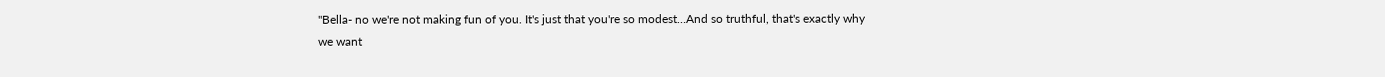"Bella- no we're not making fun of you. It's just that you're so modest…And so truthful, that's exactly why we want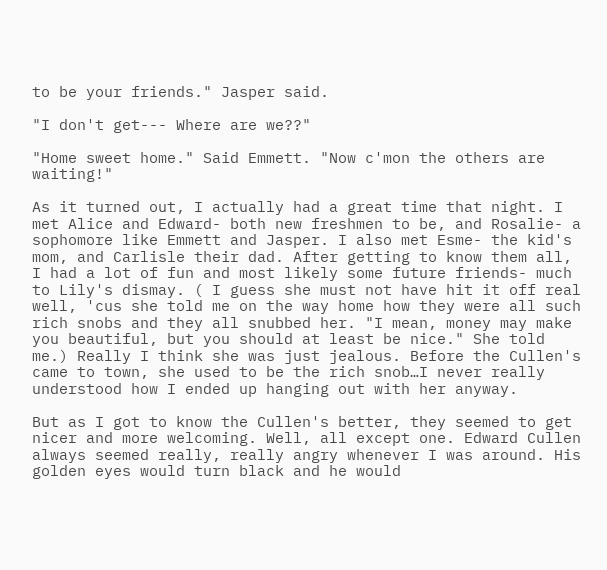to be your friends." Jasper said.

"I don't get--- Where are we??"

"Home sweet home." Said Emmett. "Now c'mon the others are waiting!"

As it turned out, I actually had a great time that night. I met Alice and Edward- both new freshmen to be, and Rosalie- a sophomore like Emmett and Jasper. I also met Esme- the kid's mom, and Carlisle their dad. After getting to know them all, I had a lot of fun and most likely some future friends- much to Lily's dismay. ( I guess she must not have hit it off real well, 'cus she told me on the way home how they were all such rich snobs and they all snubbed her. "I mean, money may make you beautiful, but you should at least be nice." She told me.) Really I think she was just jealous. Before the Cullen's came to town, she used to be the rich snob…I never really understood how I ended up hanging out with her anyway.

But as I got to know the Cullen's better, they seemed to get nicer and more welcoming. Well, all except one. Edward Cullen always seemed really, really angry whenever I was around. His golden eyes would turn black and he would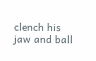clench his jaw and ball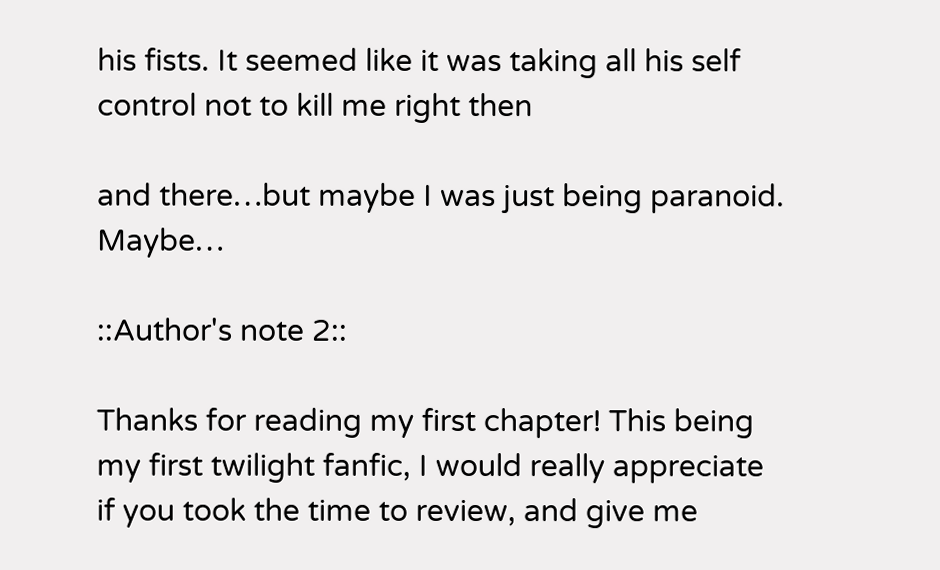his fists. It seemed like it was taking all his self control not to kill me right then

and there…but maybe I was just being paranoid. Maybe…

::Author's note 2::

Thanks for reading my first chapter! This being my first twilight fanfic, I would really appreciate if you took the time to review, and give me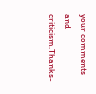your comments and criticism.Thanks-